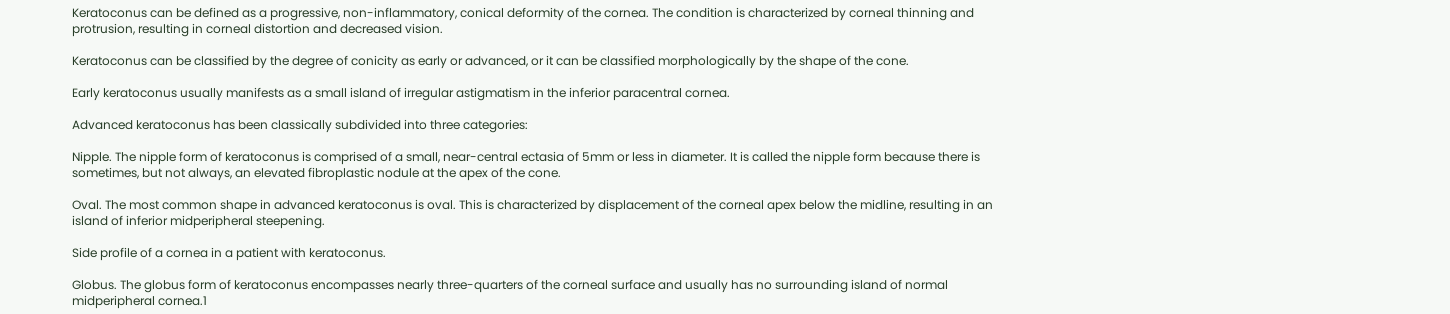Keratoconus can be defined as a progressive, non-inflammatory, conical deformity of the cornea. The condition is characterized by corneal thinning and protrusion, resulting in corneal distortion and decreased vision.

Keratoconus can be classified by the degree of conicity as early or advanced, or it can be classified morphologically by the shape of the cone.

Early keratoconus usually manifests as a small island of irregular astigmatism in the inferior paracentral cornea.

Advanced keratoconus has been classically subdivided into three categories:

Nipple. The nipple form of keratoconus is comprised of a small, near-central ectasia of 5mm or less in diameter. It is called the nipple form because there is sometimes, but not always, an elevated fibroplastic nodule at the apex of the cone.

Oval. The most common shape in advanced keratoconus is oval. This is characterized by displacement of the corneal apex below the midline, resulting in an island of inferior midperipheral steepening.

Side profile of a cornea in a patient with keratoconus.

Globus. The globus form of keratoconus encompasses nearly three-quarters of the corneal surface and usually has no surrounding island of normal midperipheral cornea.1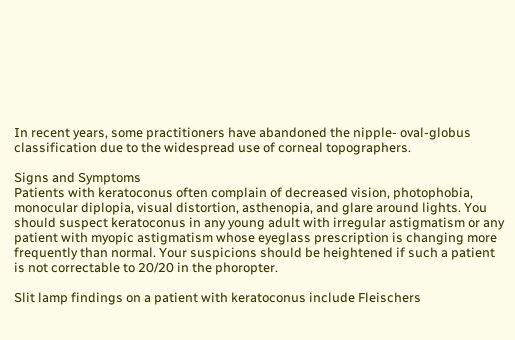In recent years, some practitioners have abandoned the nipple- oval-globus classification due to the widespread use of corneal topographers.

Signs and Symptoms
Patients with keratoconus often complain of decreased vision, photophobia, monocular diplopia, visual distortion, asthenopia, and glare around lights. You should suspect keratoconus in any young adult with irregular astigmatism or any patient with myopic astigmatism whose eyeglass prescription is changing more frequently than normal. Your suspicions should be heightened if such a patient is not correctable to 20/20 in the phoropter.

Slit lamp findings on a patient with keratoconus include Fleischers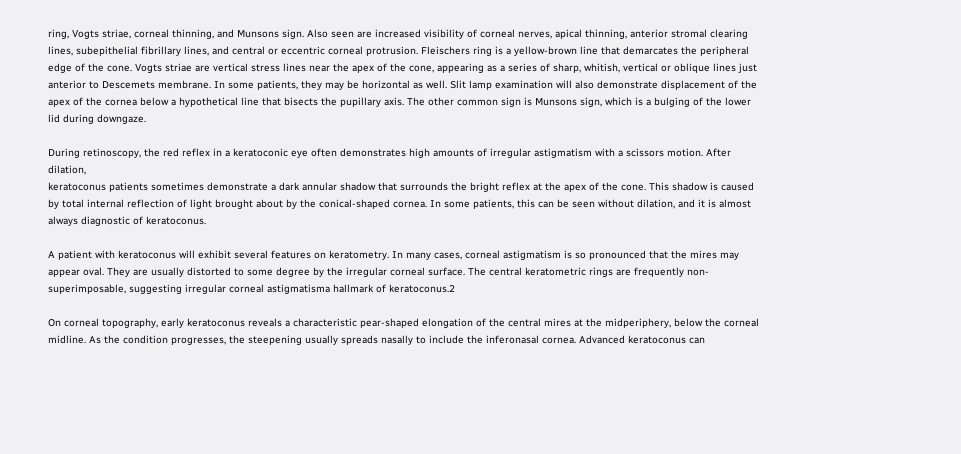ring, Vogts striae, corneal thinning, and Munsons sign. Also seen are increased visibility of corneal nerves, apical thinning, anterior stromal clearing lines, subepithelial fibrillary lines, and central or eccentric corneal protrusion. Fleischers ring is a yellow-brown line that demarcates the peripheral edge of the cone. Vogts striae are vertical stress lines near the apex of the cone, appearing as a series of sharp, whitish, vertical or oblique lines just anterior to Descemets membrane. In some patients, they may be horizontal as well. Slit lamp examination will also demonstrate displacement of the apex of the cornea below a hypothetical line that bisects the pupillary axis. The other common sign is Munsons sign, which is a bulging of the lower lid during downgaze.

During retinoscopy, the red reflex in a keratoconic eye often demonstrates high amounts of irregular astigmatism with a scissors motion. After dilation,
keratoconus patients sometimes demonstrate a dark annular shadow that surrounds the bright reflex at the apex of the cone. This shadow is caused by total internal reflection of light brought about by the conical-shaped cornea. In some patients, this can be seen without dilation, and it is almost always diagnostic of keratoconus.

A patient with keratoconus will exhibit several features on keratometry. In many cases, corneal astigmatism is so pronounced that the mires may appear oval. They are usually distorted to some degree by the irregular corneal surface. The central keratometric rings are frequently non-superimposable, suggesting irregular corneal astigmatisma hallmark of keratoconus.2

On corneal topography, early keratoconus reveals a characteristic pear-shaped elongation of the central mires at the midperiphery, below the corneal midline. As the condition progresses, the steepening usually spreads nasally to include the inferonasal cornea. Advanced keratoconus can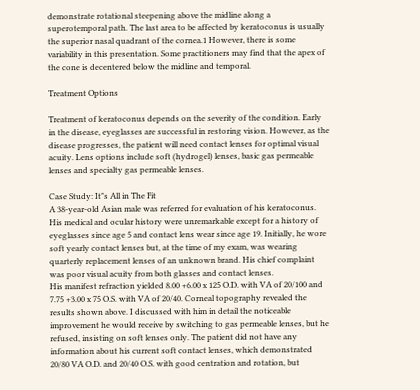demonstrate rotational steepening above the midline along a superotemporal path. The last area to be affected by keratoconus is usually the superior nasal quadrant of the cornea.1 However, there is some variability in this presentation. Some practitioners may find that the apex of the cone is decentered below the midline and temporal.

Treatment Options

Treatment of keratoconus depends on the severity of the condition. Early in the disease, eyeglasses are successful in restoring vision. However, as the disease progresses, the patient will need contact lenses for optimal visual acuity. Lens options include soft (hydrogel) lenses, basic gas permeable lenses and specialty gas permeable lenses.

Case Study: It"s All in The Fit
A 38-year-old Asian male was referred for evaluation of his keratoconus. His medical and ocular history were unremarkable except for a history of eyeglasses since age 5 and contact lens wear since age 19. Initially, he wore soft yearly contact lenses but, at the time of my exam, was wearing quarterly replacement lenses of an unknown brand. His chief complaint was poor visual acuity from both glasses and contact lenses.
His manifest refraction yielded 8.00 +6.00 x 125 O.D. with VA of 20/100 and 7.75 +3.00 x 75 O.S. with VA of 20/40. Corneal topography revealed the results shown above. I discussed with him in detail the noticeable improvement he would receive by switching to gas permeable lenses, but he refused, insisting on soft lenses only. The patient did not have any information about his current soft contact lenses, which demonstrated 20/80 VA O.D. and 20/40 O.S. with good centration and rotation, but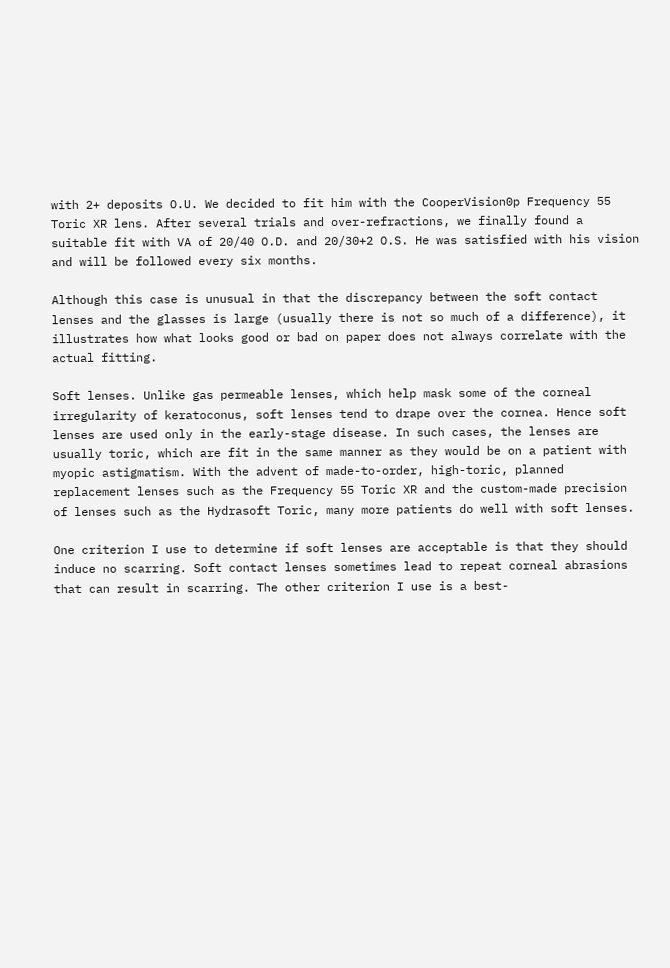with 2+ deposits O.U. We decided to fit him with the CooperVision0p Frequency 55 Toric XR lens. After several trials and over-refractions, we finally found a suitable fit with VA of 20/40 O.D. and 20/30+2 O.S. He was satisfied with his vision and will be followed every six months.

Although this case is unusual in that the discrepancy between the soft contact lenses and the glasses is large (usually there is not so much of a difference), it illustrates how what looks good or bad on paper does not always correlate with the actual fitting.

Soft lenses. Unlike gas permeable lenses, which help mask some of the corneal irregularity of keratoconus, soft lenses tend to drape over the cornea. Hence soft lenses are used only in the early-stage disease. In such cases, the lenses are usually toric, which are fit in the same manner as they would be on a patient with myopic astigmatism. With the advent of made-to-order, high-toric, planned replacement lenses such as the Frequency 55 Toric XR and the custom-made precision of lenses such as the Hydrasoft Toric, many more patients do well with soft lenses.

One criterion I use to determine if soft lenses are acceptable is that they should induce no scarring. Soft contact lenses sometimes lead to repeat corneal abrasions that can result in scarring. The other criterion I use is a best-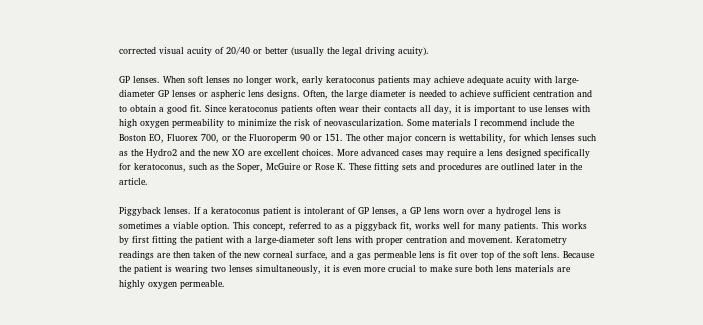corrected visual acuity of 20/40 or better (usually the legal driving acuity).

GP lenses. When soft lenses no longer work, early keratoconus patients may achieve adequate acuity with large-diameter GP lenses or aspheric lens designs. Often, the large diameter is needed to achieve sufficient centration and to obtain a good fit. Since keratoconus patients often wear their contacts all day, it is important to use lenses with high oxygen permeability to minimize the risk of neovascularization. Some materials I recommend include the Boston EO, Fluorex 700, or the Fluoroperm 90 or 151. The other major concern is wettability, for which lenses such as the Hydro2 and the new XO are excellent choices. More advanced cases may require a lens designed specifically for keratoconus, such as the Soper, McGuire or Rose K. These fitting sets and procedures are outlined later in the article.

Piggyback lenses. If a keratoconus patient is intolerant of GP lenses, a GP lens worn over a hydrogel lens is sometimes a viable option. This concept, referred to as a piggyback fit, works well for many patients. This works by first fitting the patient with a large-diameter soft lens with proper centration and movement. Keratometry readings are then taken of the new corneal surface, and a gas permeable lens is fit over top of the soft lens. Because the patient is wearing two lenses simultaneously, it is even more crucial to make sure both lens materials are highly oxygen permeable.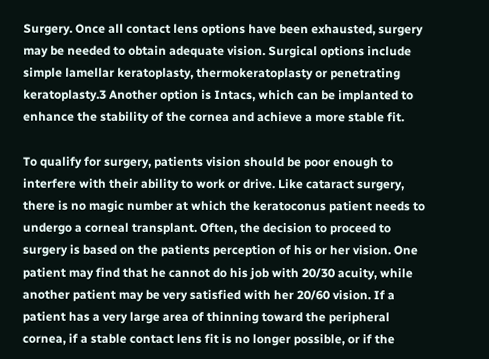Surgery. Once all contact lens options have been exhausted, surgery may be needed to obtain adequate vision. Surgical options include simple lamellar keratoplasty, thermokeratoplasty or penetrating keratoplasty.3 Another option is Intacs, which can be implanted to enhance the stability of the cornea and achieve a more stable fit.

To qualify for surgery, patients vision should be poor enough to interfere with their ability to work or drive. Like cataract surgery, there is no magic number at which the keratoconus patient needs to undergo a corneal transplant. Often, the decision to proceed to surgery is based on the patients perception of his or her vision. One patient may find that he cannot do his job with 20/30 acuity, while another patient may be very satisfied with her 20/60 vision. If a patient has a very large area of thinning toward the peripheral cornea, if a stable contact lens fit is no longer possible, or if the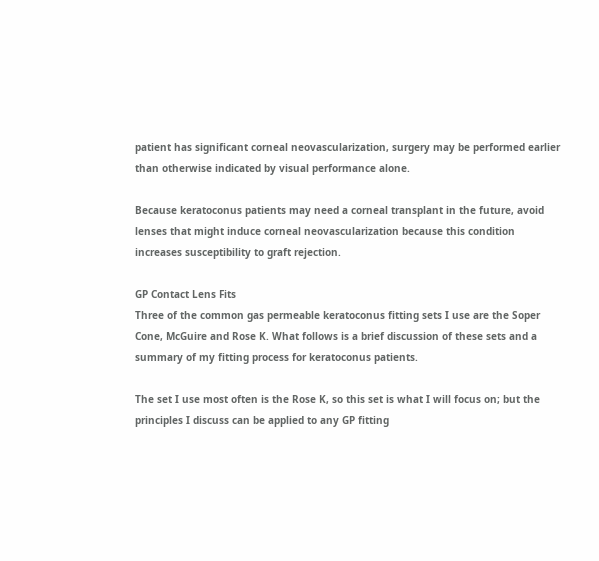patient has significant corneal neovascularization, surgery may be performed earlier than otherwise indicated by visual performance alone.

Because keratoconus patients may need a corneal transplant in the future, avoid lenses that might induce corneal neovascularization because this condition increases susceptibility to graft rejection.

GP Contact Lens Fits
Three of the common gas permeable keratoconus fitting sets I use are the Soper Cone, McGuire and Rose K. What follows is a brief discussion of these sets and a summary of my fitting process for keratoconus patients.

The set I use most often is the Rose K, so this set is what I will focus on; but the principles I discuss can be applied to any GP fitting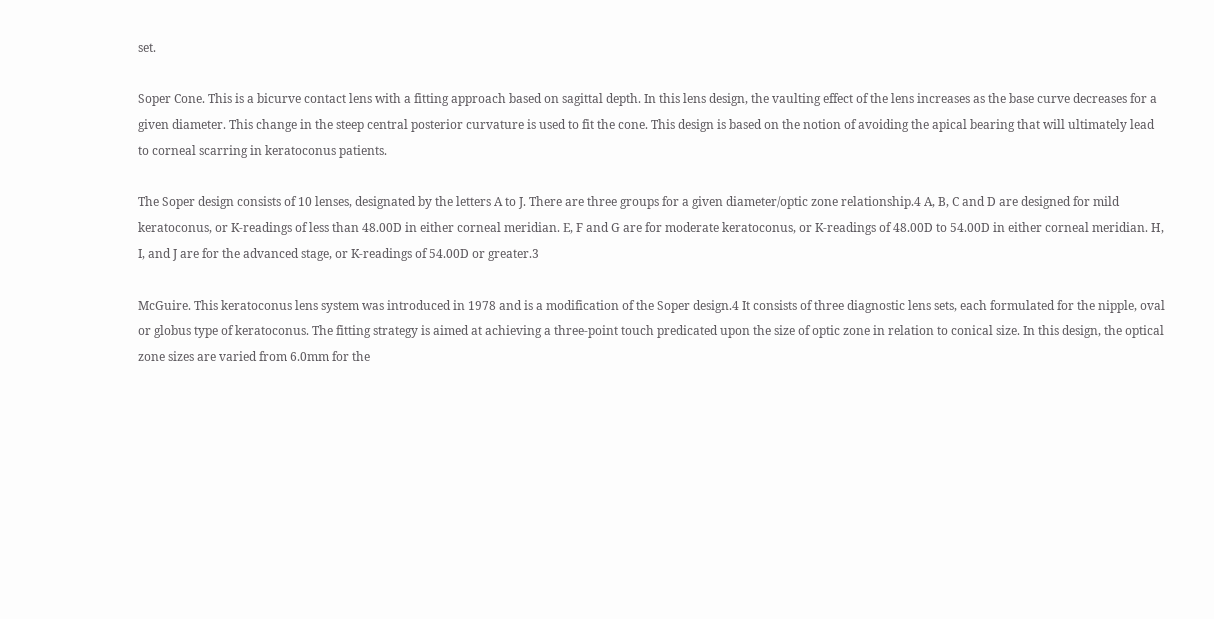set.

Soper Cone. This is a bicurve contact lens with a fitting approach based on sagittal depth. In this lens design, the vaulting effect of the lens increases as the base curve decreases for a given diameter. This change in the steep central posterior curvature is used to fit the cone. This design is based on the notion of avoiding the apical bearing that will ultimately lead to corneal scarring in keratoconus patients.

The Soper design consists of 10 lenses, designated by the letters A to J. There are three groups for a given diameter/optic zone relationship.4 A, B, C and D are designed for mild keratoconus, or K-readings of less than 48.00D in either corneal meridian. E, F and G are for moderate keratoconus, or K-readings of 48.00D to 54.00D in either corneal meridian. H, I, and J are for the advanced stage, or K-readings of 54.00D or greater.3

McGuire. This keratoconus lens system was introduced in 1978 and is a modification of the Soper design.4 It consists of three diagnostic lens sets, each formulated for the nipple, oval or globus type of keratoconus. The fitting strategy is aimed at achieving a three-point touch predicated upon the size of optic zone in relation to conical size. In this design, the optical zone sizes are varied from 6.0mm for the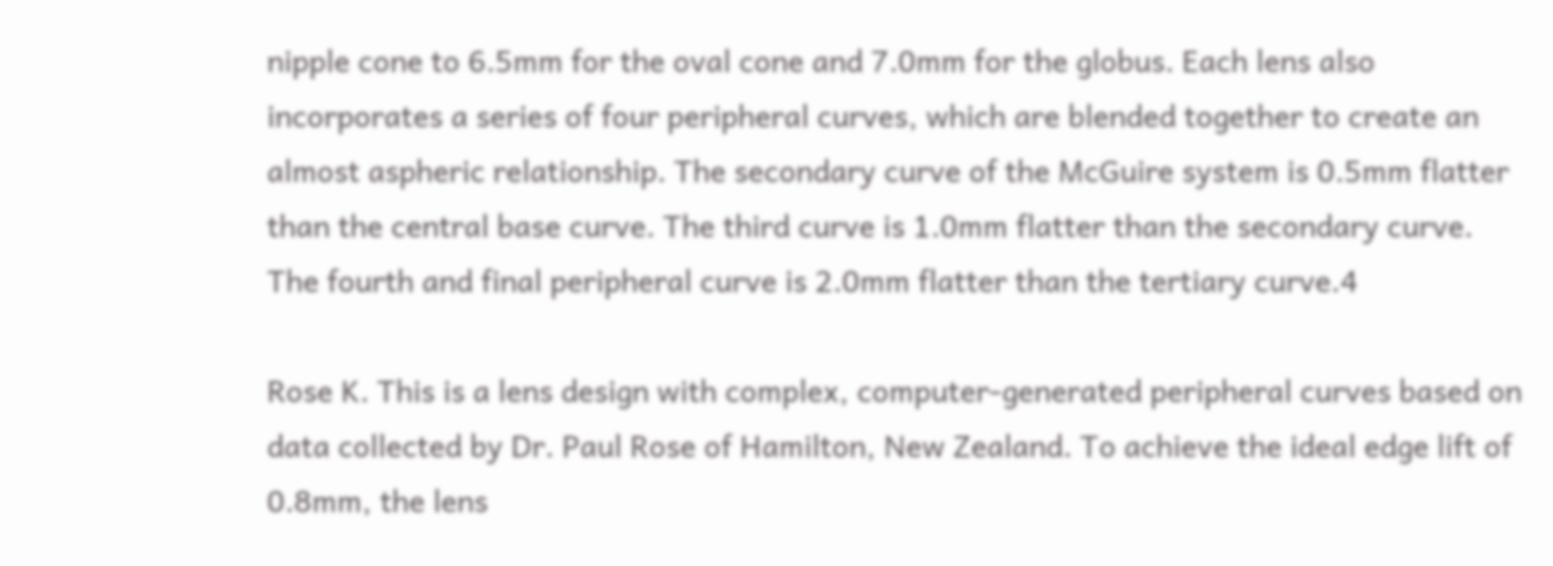nipple cone to 6.5mm for the oval cone and 7.0mm for the globus. Each lens also incorporates a series of four peripheral curves, which are blended together to create an almost aspheric relationship. The secondary curve of the McGuire system is 0.5mm flatter than the central base curve. The third curve is 1.0mm flatter than the secondary curve. The fourth and final peripheral curve is 2.0mm flatter than the tertiary curve.4

Rose K. This is a lens design with complex, computer-generated peripheral curves based on data collected by Dr. Paul Rose of Hamilton, New Zealand. To achieve the ideal edge lift of 0.8mm, the lens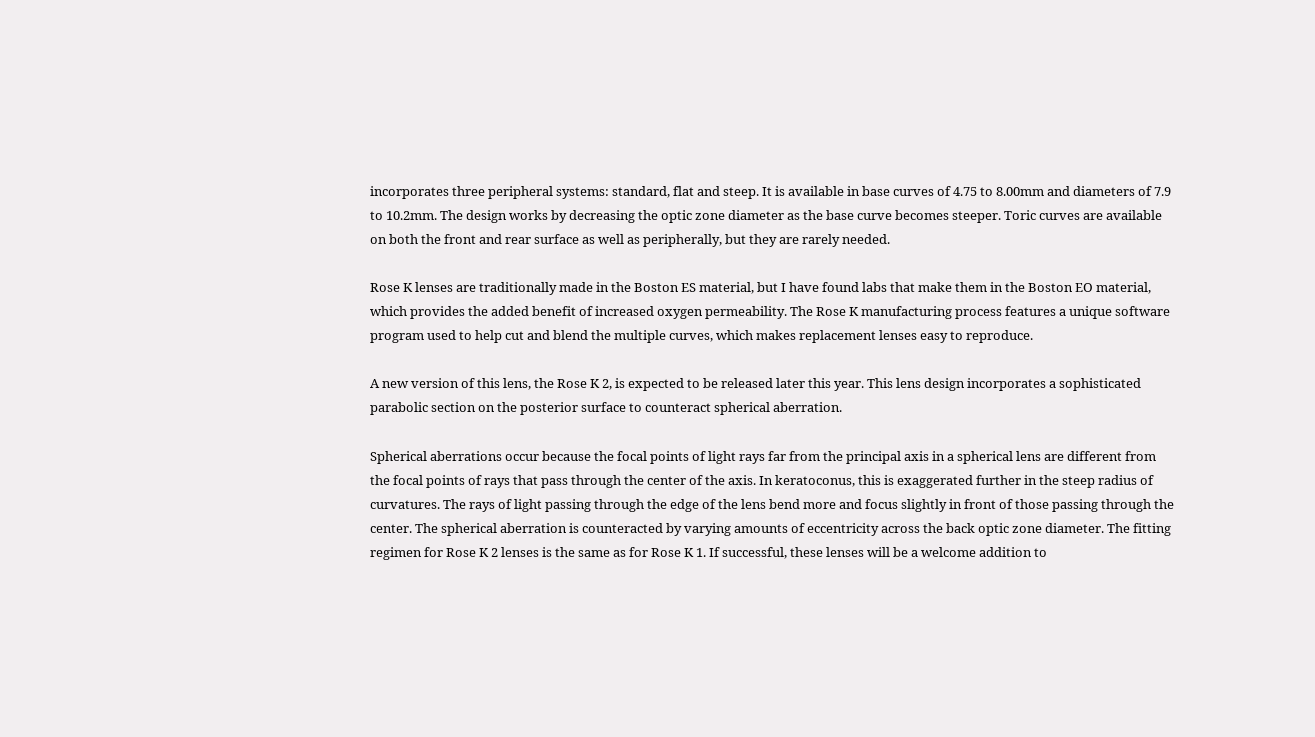incorporates three peripheral systems: standard, flat and steep. It is available in base curves of 4.75 to 8.00mm and diameters of 7.9 to 10.2mm. The design works by decreasing the optic zone diameter as the base curve becomes steeper. Toric curves are available on both the front and rear surface as well as peripherally, but they are rarely needed.

Rose K lenses are traditionally made in the Boston ES material, but I have found labs that make them in the Boston EO material, which provides the added benefit of increased oxygen permeability. The Rose K manufacturing process features a unique software program used to help cut and blend the multiple curves, which makes replacement lenses easy to reproduce.

A new version of this lens, the Rose K 2, is expected to be released later this year. This lens design incorporates a sophisticated parabolic section on the posterior surface to counteract spherical aberration.

Spherical aberrations occur because the focal points of light rays far from the principal axis in a spherical lens are different from the focal points of rays that pass through the center of the axis. In keratoconus, this is exaggerated further in the steep radius of curvatures. The rays of light passing through the edge of the lens bend more and focus slightly in front of those passing through the center. The spherical aberration is counteracted by varying amounts of eccentricity across the back optic zone diameter. The fitting regimen for Rose K 2 lenses is the same as for Rose K 1. If successful, these lenses will be a welcome addition to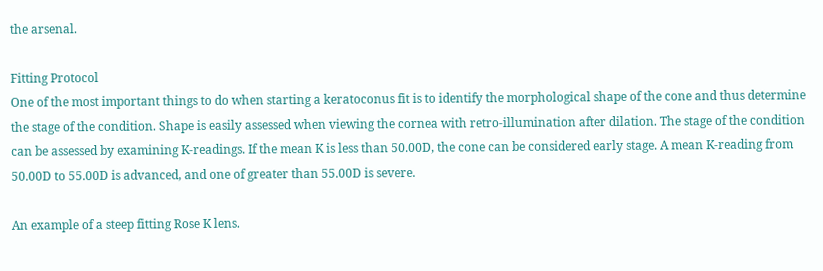the arsenal.

Fitting Protocol
One of the most important things to do when starting a keratoconus fit is to identify the morphological shape of the cone and thus determine the stage of the condition. Shape is easily assessed when viewing the cornea with retro-illumination after dilation. The stage of the condition can be assessed by examining K-readings. If the mean K is less than 50.00D, the cone can be considered early stage. A mean K-reading from 50.00D to 55.00D is advanced, and one of greater than 55.00D is severe.

An example of a steep fitting Rose K lens.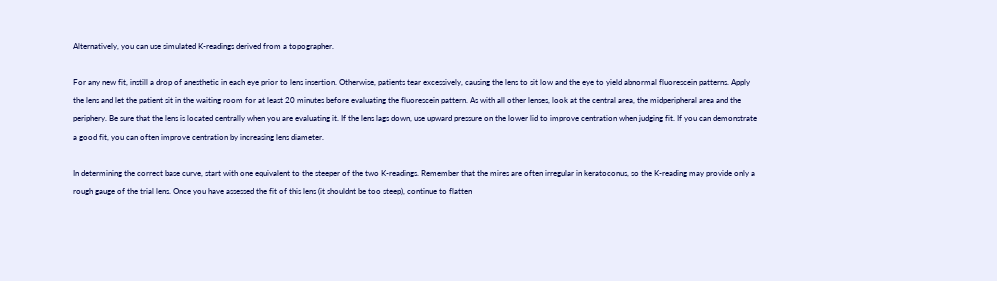Alternatively, you can use simulated K-readings derived from a topographer.

For any new fit, instill a drop of anesthetic in each eye prior to lens insertion. Otherwise, patients tear excessively, causing the lens to sit low and the eye to yield abnormal fluorescein patterns. Apply the lens and let the patient sit in the waiting room for at least 20 minutes before evaluating the fluorescein pattern. As with all other lenses, look at the central area, the midperipheral area and the periphery. Be sure that the lens is located centrally when you are evaluating it. If the lens lags down, use upward pressure on the lower lid to improve centration when judging fit. If you can demonstrate a good fit, you can often improve centration by increasing lens diameter.

In determining the correct base curve, start with one equivalent to the steeper of the two K-readings. Remember that the mires are often irregular in keratoconus, so the K-reading may provide only a rough gauge of the trial lens. Once you have assessed the fit of this lens (it shouldnt be too steep), continue to flatten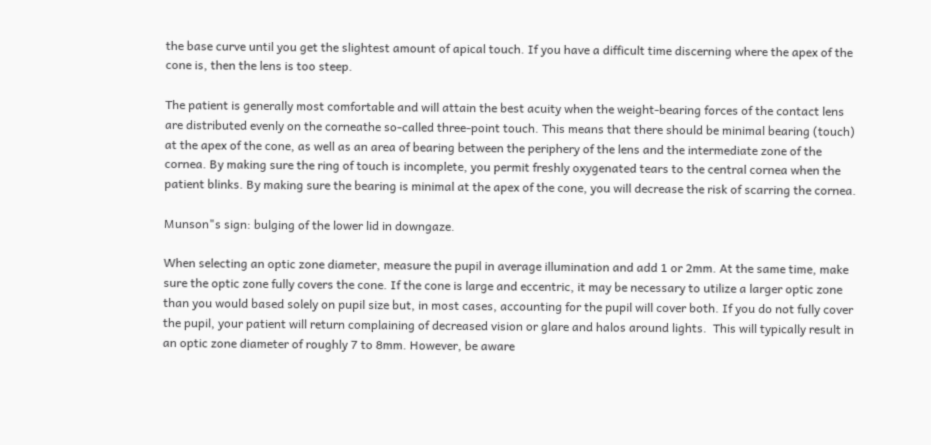the base curve until you get the slightest amount of apical touch. If you have a difficult time discerning where the apex of the cone is, then the lens is too steep.

The patient is generally most comfortable and will attain the best acuity when the weight-bearing forces of the contact lens are distributed evenly on the corneathe so-called three-point touch. This means that there should be minimal bearing (touch) at the apex of the cone, as well as an area of bearing between the periphery of the lens and the intermediate zone of the cornea. By making sure the ring of touch is incomplete, you permit freshly oxygenated tears to the central cornea when the patient blinks. By making sure the bearing is minimal at the apex of the cone, you will decrease the risk of scarring the cornea.

Munson"s sign: bulging of the lower lid in downgaze.

When selecting an optic zone diameter, measure the pupil in average illumination and add 1 or 2mm. At the same time, make sure the optic zone fully covers the cone. If the cone is large and eccentric, it may be necessary to utilize a larger optic zone than you would based solely on pupil size but, in most cases, accounting for the pupil will cover both. If you do not fully cover the pupil, your patient will return complaining of decreased vision or glare and halos around lights.  This will typically result in an optic zone diameter of roughly 7 to 8mm. However, be aware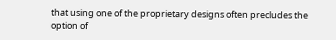that using one of the proprietary designs often precludes the option of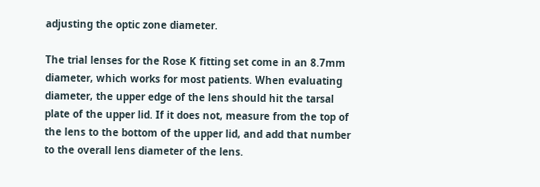adjusting the optic zone diameter.

The trial lenses for the Rose K fitting set come in an 8.7mm diameter, which works for most patients. When evaluating diameter, the upper edge of the lens should hit the tarsal plate of the upper lid. If it does not, measure from the top of the lens to the bottom of the upper lid, and add that number to the overall lens diameter of the lens.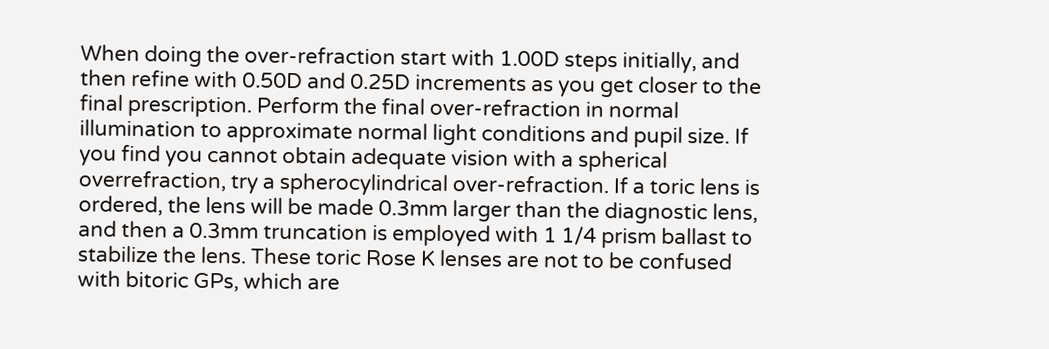When doing the over-refraction start with 1.00D steps initially, and then refine with 0.50D and 0.25D increments as you get closer to the final prescription. Perform the final over-refraction in normal illumination to approximate normal light conditions and pupil size. If you find you cannot obtain adequate vision with a spherical overrefraction, try a spherocylindrical over-refraction. If a toric lens is ordered, the lens will be made 0.3mm larger than the diagnostic lens, and then a 0.3mm truncation is employed with 1 1/4 prism ballast to stabilize the lens. These toric Rose K lenses are not to be confused with bitoric GPs, which are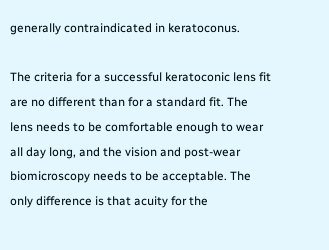generally contraindicated in keratoconus.

The criteria for a successful keratoconic lens fit are no different than for a standard fit. The lens needs to be comfortable enough to wear all day long, and the vision and post-wear biomicroscopy needs to be acceptable. The only difference is that acuity for the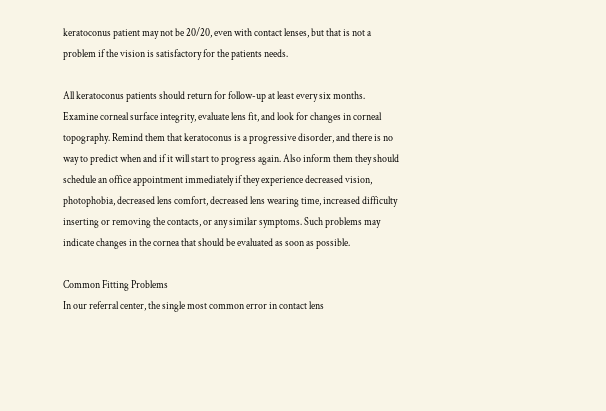keratoconus patient may not be 20/20, even with contact lenses, but that is not a problem if the vision is satisfactory for the patients needs.

All keratoconus patients should return for follow-up at least every six months. Examine corneal surface integrity, evaluate lens fit, and look for changes in corneal topography. Remind them that keratoconus is a progressive disorder, and there is no way to predict when and if it will start to progress again. Also inform them they should schedule an office appointment immediately if they experience decreased vision, photophobia, decreased lens comfort, decreased lens wearing time, increased difficulty inserting or removing the contacts, or any similar symptoms. Such problems may indicate changes in the cornea that should be evaluated as soon as possible.

Common Fitting Problems
In our referral center, the single most common error in contact lens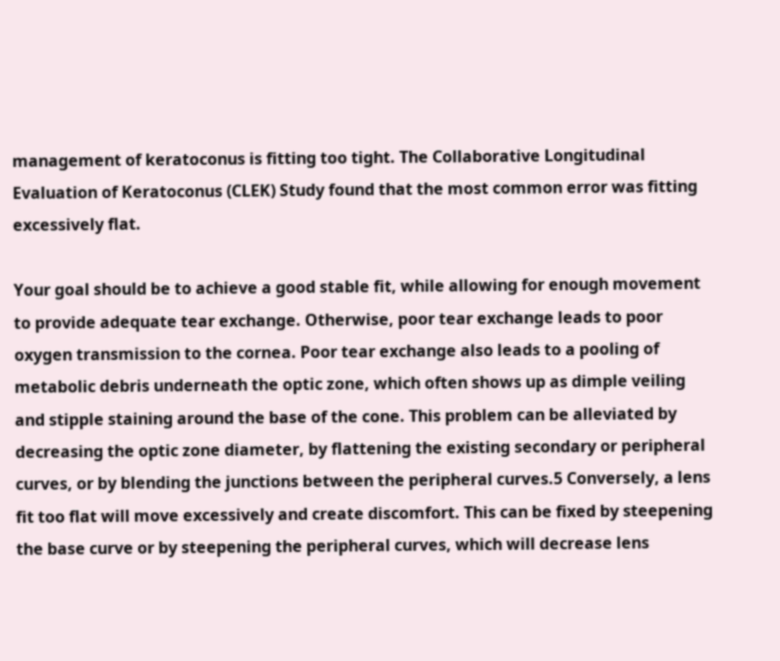management of keratoconus is fitting too tight. The Collaborative Longitudinal Evaluation of Keratoconus (CLEK) Study found that the most common error was fitting excessively flat.

Your goal should be to achieve a good stable fit, while allowing for enough movement to provide adequate tear exchange. Otherwise, poor tear exchange leads to poor oxygen transmission to the cornea. Poor tear exchange also leads to a pooling of metabolic debris underneath the optic zone, which often shows up as dimple veiling and stipple staining around the base of the cone. This problem can be alleviated by decreasing the optic zone diameter, by flattening the existing secondary or peripheral curves, or by blending the junctions between the peripheral curves.5 Conversely, a lens fit too flat will move excessively and create discomfort. This can be fixed by steepening the base curve or by steepening the peripheral curves, which will decrease lens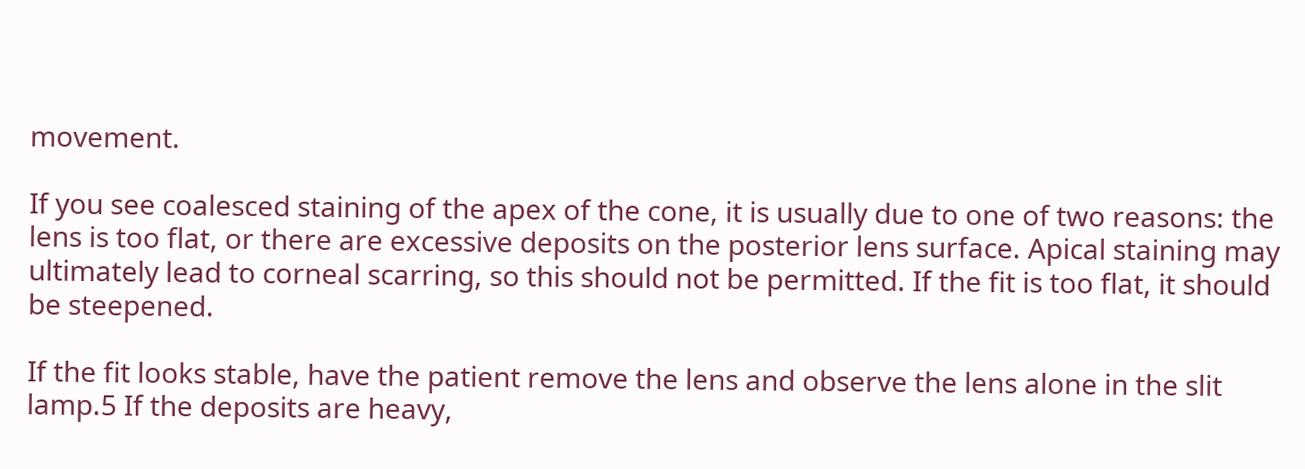movement.

If you see coalesced staining of the apex of the cone, it is usually due to one of two reasons: the lens is too flat, or there are excessive deposits on the posterior lens surface. Apical staining may ultimately lead to corneal scarring, so this should not be permitted. If the fit is too flat, it should be steepened.

If the fit looks stable, have the patient remove the lens and observe the lens alone in the slit lamp.5 If the deposits are heavy,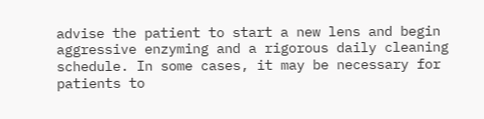advise the patient to start a new lens and begin aggressive enzyming and a rigorous daily cleaning schedule. In some cases, it may be necessary for patients to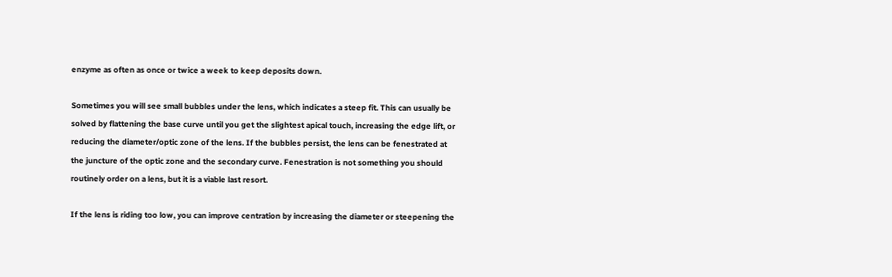enzyme as often as once or twice a week to keep deposits down.

Sometimes you will see small bubbles under the lens, which indicates a steep fit. This can usually be solved by flattening the base curve until you get the slightest apical touch, increasing the edge lift, or reducing the diameter/optic zone of the lens. If the bubbles persist, the lens can be fenestrated at the juncture of the optic zone and the secondary curve. Fenestration is not something you should routinely order on a lens, but it is a viable last resort.

If the lens is riding too low, you can improve centration by increasing the diameter or steepening the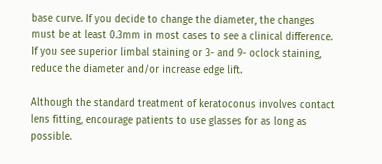base curve. If you decide to change the diameter, the changes must be at least 0.3mm in most cases to see a clinical difference. If you see superior limbal staining or 3- and 9- oclock staining, reduce the diameter and/or increase edge lift.

Although the standard treatment of keratoconus involves contact lens fitting, encourage patients to use glasses for as long as possible.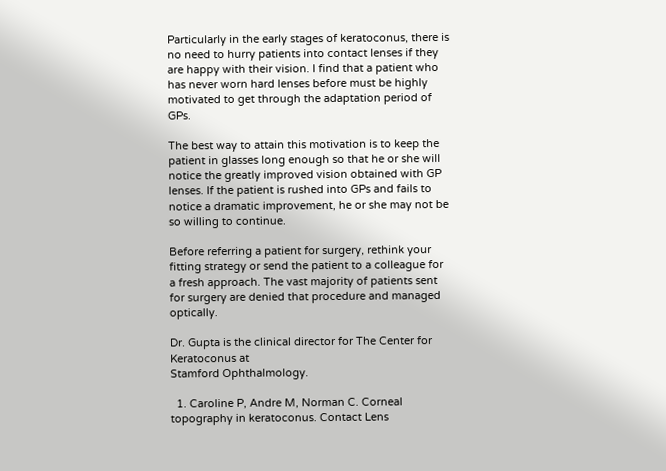Particularly in the early stages of keratoconus, there is no need to hurry patients into contact lenses if they are happy with their vision. I find that a patient who has never worn hard lenses before must be highly motivated to get through the adaptation period of GPs.

The best way to attain this motivation is to keep the patient in glasses long enough so that he or she will notice the greatly improved vision obtained with GP lenses. If the patient is rushed into GPs and fails to notice a dramatic improvement, he or she may not be so willing to continue.

Before referring a patient for surgery, rethink your fitting strategy or send the patient to a colleague for a fresh approach. The vast majority of patients sent for surgery are denied that procedure and managed optically.

Dr. Gupta is the clinical director for The Center for Keratoconus at
Stamford Ophthalmology.

  1. Caroline P, Andre M, Norman C. Corneal topography in keratoconus. Contact Lens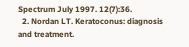Spectrum July 1997. 12(7):36.
  2. Nordan LT. Keratoconus: diagnosis and treatment.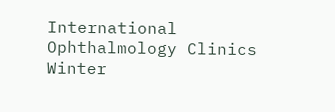International Ophthalmology Clinics Winter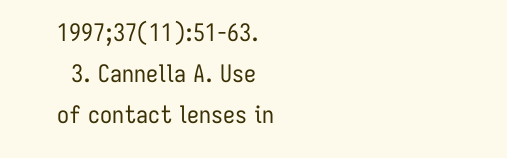1997;37(11):51-63.
  3. Cannella A. Use of contact lenses in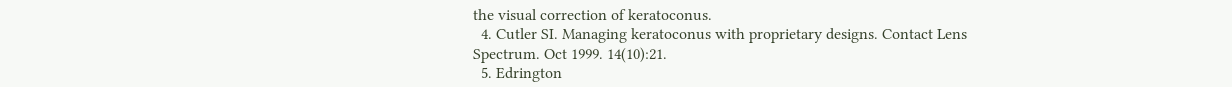the visual correction of keratoconus.
  4. Cutler SI. Managing keratoconus with proprietary designs. Contact Lens Spectrum. Oct 1999. 14(10):21.
  5. Edrington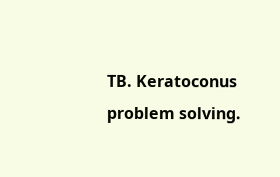TB. Keratoconus problem solving.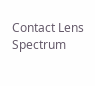Contact Lens Spectrum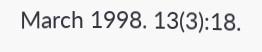March 1998. 13(3):18.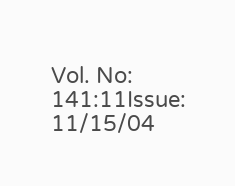Vol. No: 141:11Issue: 11/15/04